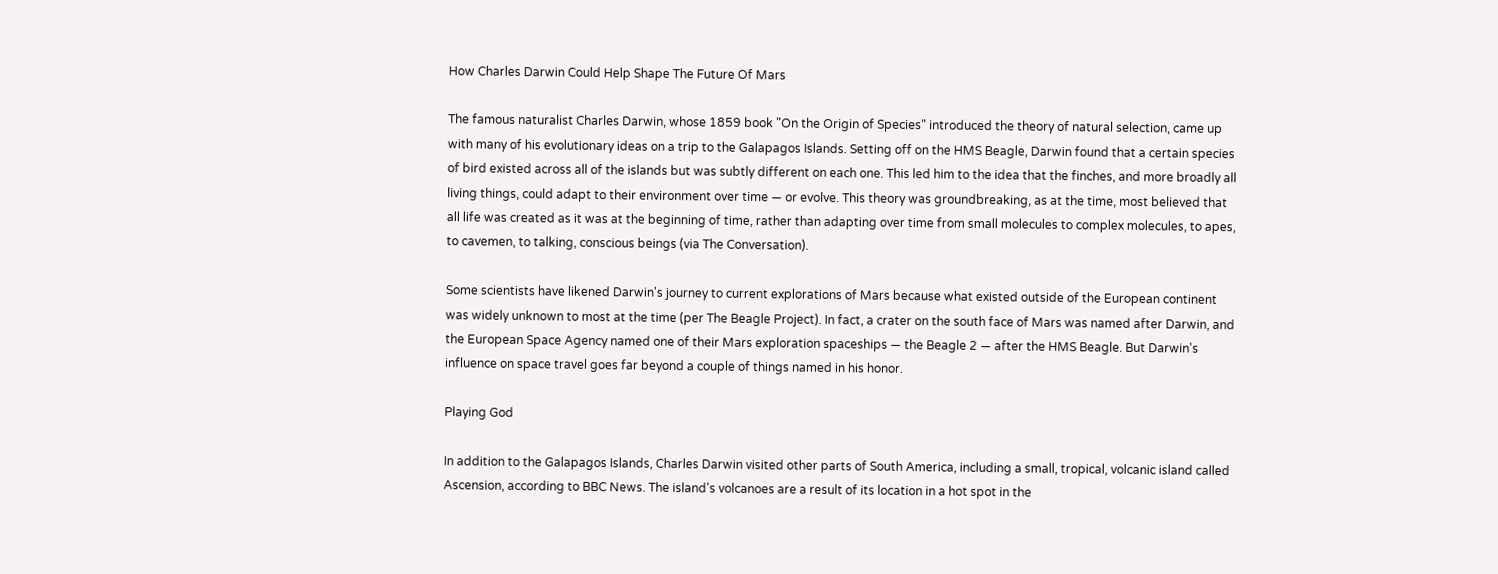How Charles Darwin Could Help Shape The Future Of Mars

The famous naturalist Charles Darwin, whose 1859 book "On the Origin of Species" introduced the theory of natural selection, came up with many of his evolutionary ideas on a trip to the Galapagos Islands. Setting off on the HMS Beagle, Darwin found that a certain species of bird existed across all of the islands but was subtly different on each one. This led him to the idea that the finches, and more broadly all living things, could adapt to their environment over time — or evolve. This theory was groundbreaking, as at the time, most believed that all life was created as it was at the beginning of time, rather than adapting over time from small molecules to complex molecules, to apes, to cavemen, to talking, conscious beings (via The Conversation).

Some scientists have likened Darwin's journey to current explorations of Mars because what existed outside of the European continent was widely unknown to most at the time (per The Beagle Project). In fact, a crater on the south face of Mars was named after Darwin, and the European Space Agency named one of their Mars exploration spaceships — the Beagle 2 — after the HMS Beagle. But Darwin's influence on space travel goes far beyond a couple of things named in his honor.

Playing God

In addition to the Galapagos Islands, Charles Darwin visited other parts of South America, including a small, tropical, volcanic island called Ascension, according to BBC News. The island's volcanoes are a result of its location in a hot spot in the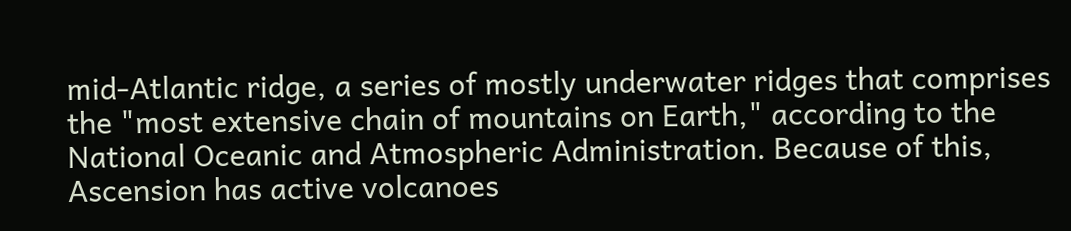mid-Atlantic ridge, a series of mostly underwater ridges that comprises the "most extensive chain of mountains on Earth," according to the National Oceanic and Atmospheric Administration. Because of this, Ascension has active volcanoes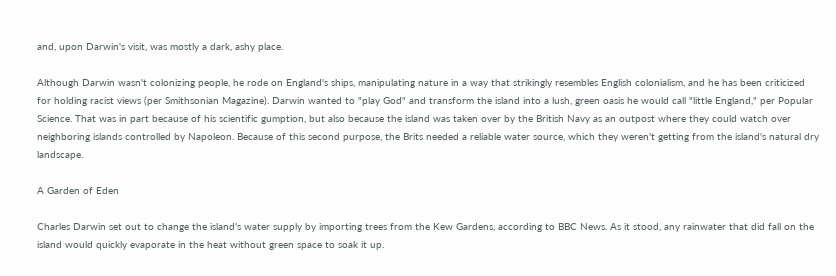and, upon Darwin's visit, was mostly a dark, ashy place.

Although Darwin wasn't colonizing people, he rode on England's ships, manipulating nature in a way that strikingly resembles English colonialism, and he has been criticized for holding racist views (per Smithsonian Magazine). Darwin wanted to "play God" and transform the island into a lush, green oasis he would call "little England," per Popular Science. That was in part because of his scientific gumption, but also because the island was taken over by the British Navy as an outpost where they could watch over neighboring islands controlled by Napoleon. Because of this second purpose, the Brits needed a reliable water source, which they weren't getting from the island's natural dry landscape.

A Garden of Eden

Charles Darwin set out to change the island's water supply by importing trees from the Kew Gardens, according to BBC News. As it stood, any rainwater that did fall on the island would quickly evaporate in the heat without green space to soak it up.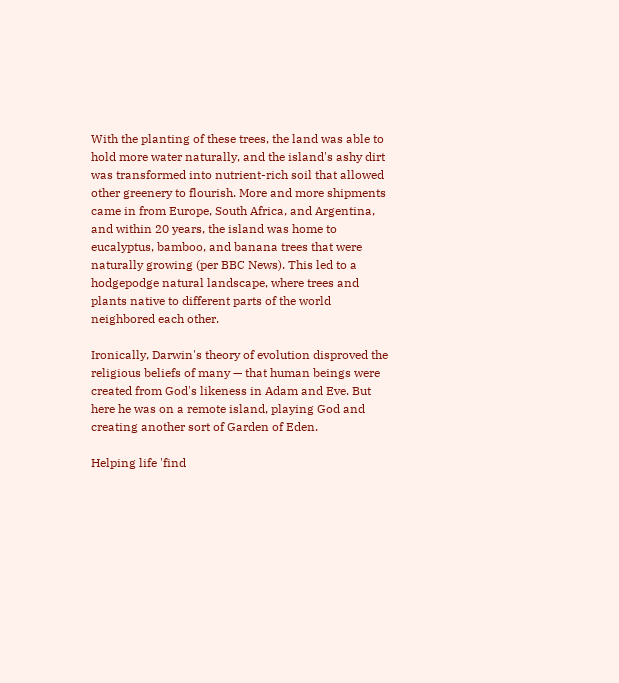With the planting of these trees, the land was able to hold more water naturally, and the island's ashy dirt was transformed into nutrient-rich soil that allowed other greenery to flourish. More and more shipments came in from Europe, South Africa, and Argentina, and within 20 years, the island was home to eucalyptus, bamboo, and banana trees that were naturally growing (per BBC News). This led to a hodgepodge natural landscape, where trees and plants native to different parts of the world neighbored each other.

Ironically, Darwin's theory of evolution disproved the religious beliefs of many — that human beings were created from God's likeness in Adam and Eve. But here he was on a remote island, playing God and creating another sort of Garden of Eden.

Helping life 'find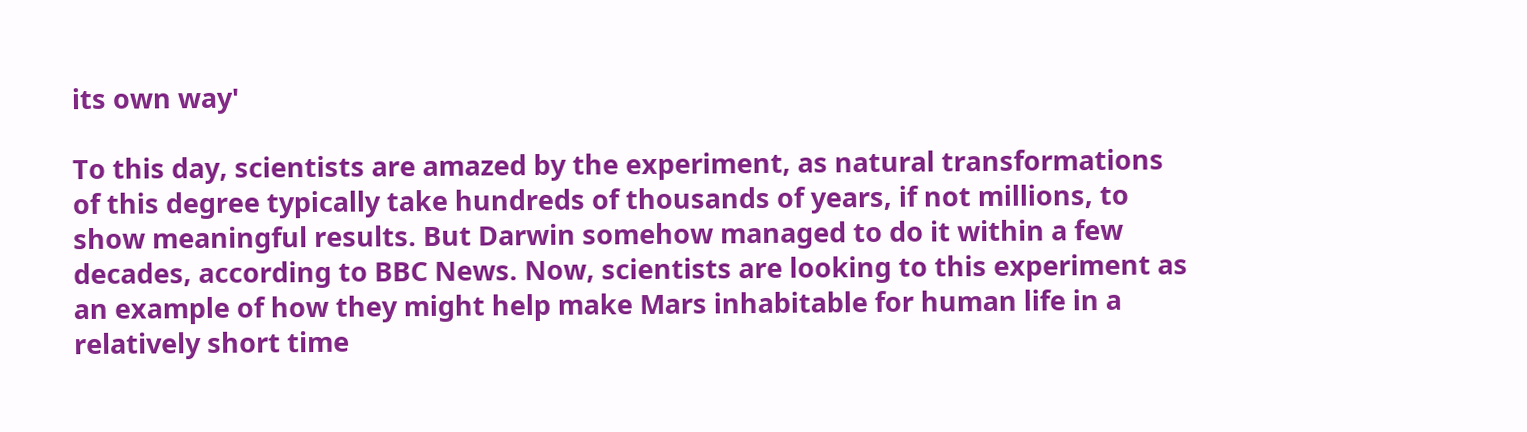its own way'

To this day, scientists are amazed by the experiment, as natural transformations of this degree typically take hundreds of thousands of years, if not millions, to show meaningful results. But Darwin somehow managed to do it within a few decades, according to BBC News. Now, scientists are looking to this experiment as an example of how they might help make Mars inhabitable for human life in a relatively short time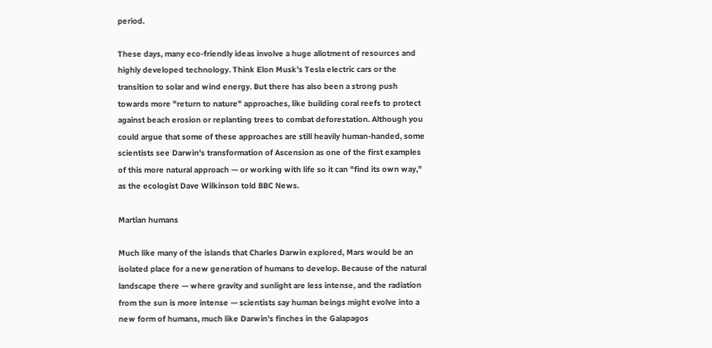period.

These days, many eco-friendly ideas involve a huge allotment of resources and highly developed technology. Think Elon Musk's Tesla electric cars or the transition to solar and wind energy. But there has also been a strong push towards more "return to nature" approaches, like building coral reefs to protect against beach erosion or replanting trees to combat deforestation. Although you could argue that some of these approaches are still heavily human-handed, some scientists see Darwin's transformation of Ascension as one of the first examples of this more natural approach — or working with life so it can "find its own way," as the ecologist Dave Wilkinson told BBC News.

Martian humans

Much like many of the islands that Charles Darwin explored, Mars would be an isolated place for a new generation of humans to develop. Because of the natural landscape there — where gravity and sunlight are less intense, and the radiation from the sun is more intense — scientists say human beings might evolve into a new form of humans, much like Darwin's finches in the Galapagos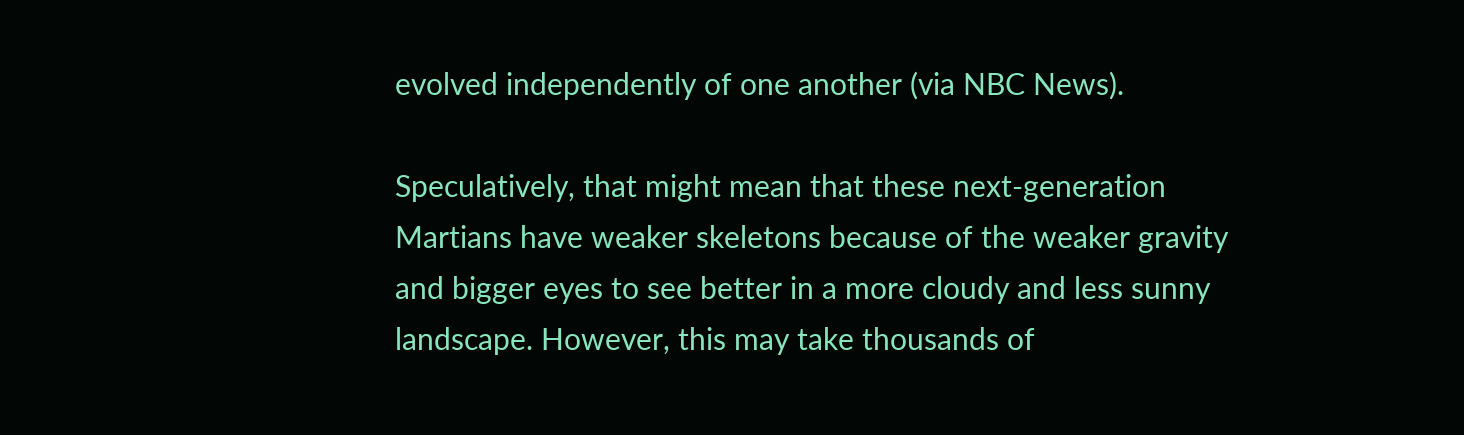evolved independently of one another (via NBC News).

Speculatively, that might mean that these next-generation Martians have weaker skeletons because of the weaker gravity and bigger eyes to see better in a more cloudy and less sunny landscape. However, this may take thousands of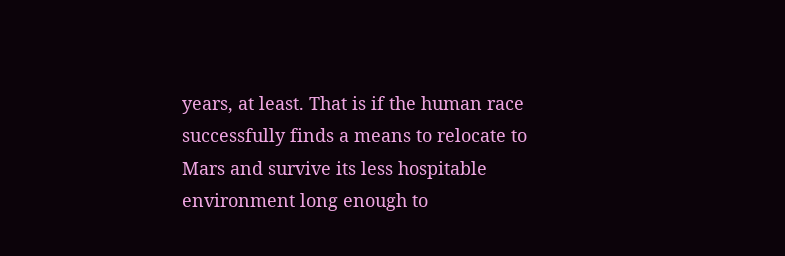years, at least. That is if the human race successfully finds a means to relocate to Mars and survive its less hospitable environment long enough to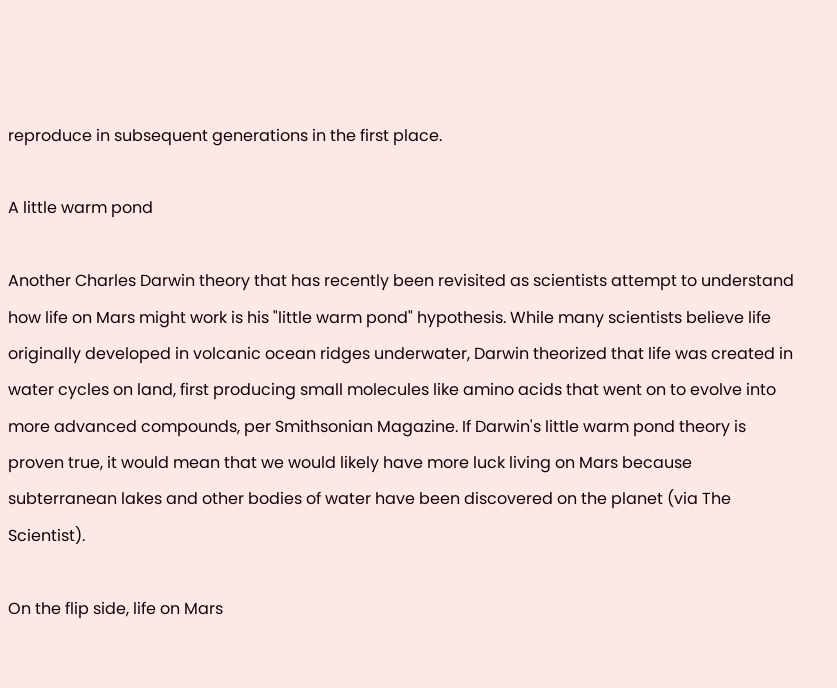reproduce in subsequent generations in the first place.

A little warm pond

Another Charles Darwin theory that has recently been revisited as scientists attempt to understand how life on Mars might work is his "little warm pond" hypothesis. While many scientists believe life originally developed in volcanic ocean ridges underwater, Darwin theorized that life was created in water cycles on land, first producing small molecules like amino acids that went on to evolve into more advanced compounds, per Smithsonian Magazine. If Darwin's little warm pond theory is proven true, it would mean that we would likely have more luck living on Mars because subterranean lakes and other bodies of water have been discovered on the planet (via The Scientist).

On the flip side, life on Mars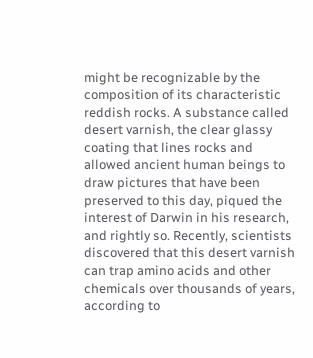might be recognizable by the composition of its characteristic reddish rocks. A substance called desert varnish, the clear glassy coating that lines rocks and allowed ancient human beings to draw pictures that have been preserved to this day, piqued the interest of Darwin in his research, and rightly so. Recently, scientists discovered that this desert varnish can trap amino acids and other chemicals over thousands of years, according to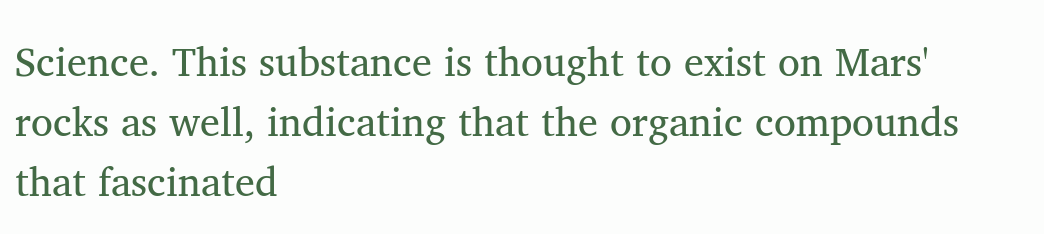Science. This substance is thought to exist on Mars' rocks as well, indicating that the organic compounds that fascinated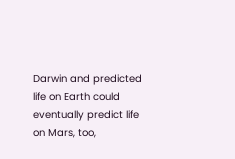Darwin and predicted life on Earth could eventually predict life on Mars, too,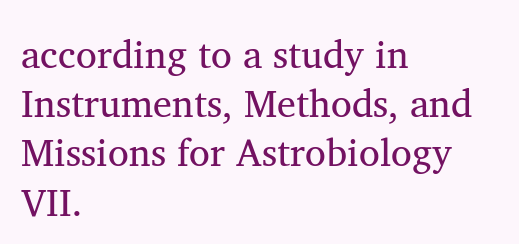according to a study in Instruments, Methods, and Missions for Astrobiology VII.